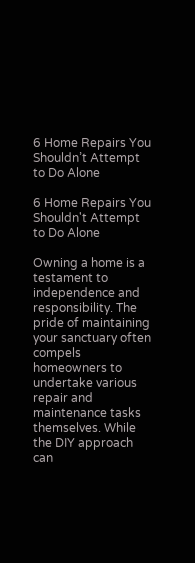6 Home Repairs You Shouldn’t Attempt to Do Alone

6 Home Repairs You Shouldn't Attempt to Do Alone

Owning a home is a testament to independence and responsibility. The pride of maintaining your sanctuary often compels homeowners to undertake various repair and maintenance tasks themselves. While the DIY approach can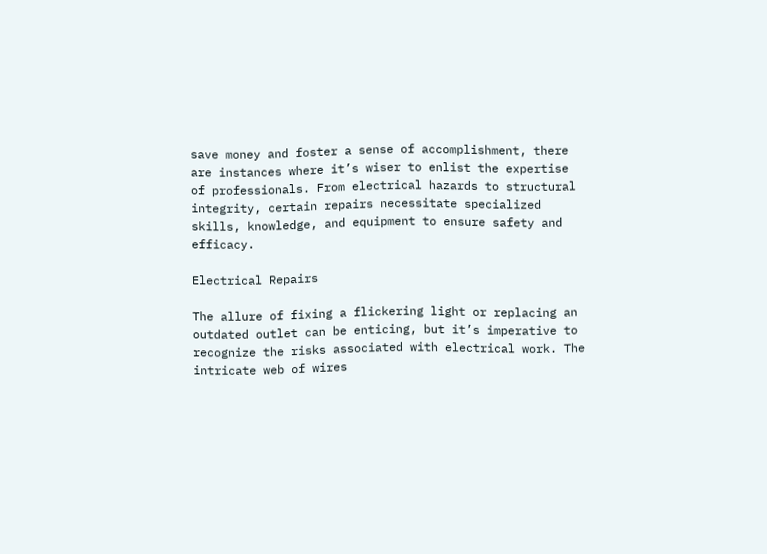save money and foster a sense of accomplishment, there are instances where it’s wiser to enlist the expertise of professionals. From electrical hazards to structural integrity, certain repairs necessitate specialized skills, knowledge, and equipment to ensure safety and efficacy.

Electrical Repairs

The allure of fixing a flickering light or replacing an outdated outlet can be enticing, but it’s imperative to recognize the risks associated with electrical work. The intricate web of wires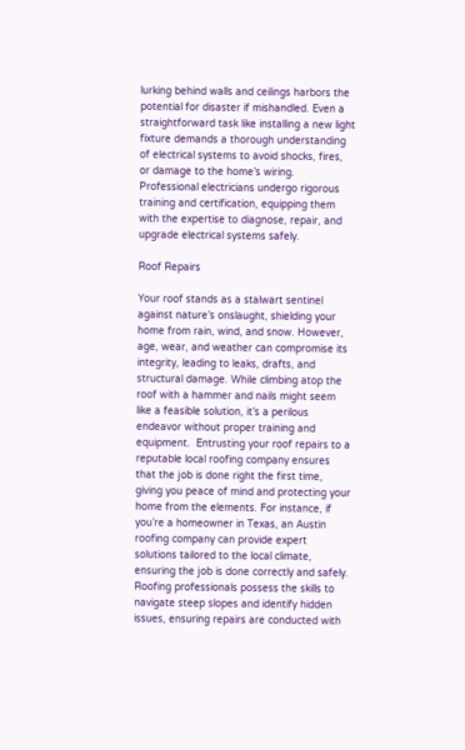lurking behind walls and ceilings harbors the potential for disaster if mishandled. Even a straightforward task like installing a new light fixture demands a thorough understanding of electrical systems to avoid shocks, fires, or damage to the home’s wiring. Professional electricians undergo rigorous training and certification, equipping them with the expertise to diagnose, repair, and upgrade electrical systems safely.

Roof Repairs

Your roof stands as a stalwart sentinel against nature’s onslaught, shielding your home from rain, wind, and snow. However, age, wear, and weather can compromise its integrity, leading to leaks, drafts, and structural damage. While climbing atop the roof with a hammer and nails might seem like a feasible solution, it’s a perilous endeavor without proper training and equipment.  Entrusting your roof repairs to a reputable local roofing company ensures that the job is done right the first time, giving you peace of mind and protecting your home from the elements. For instance, if you’re a homeowner in Texas, an Austin roofing company can provide expert solutions tailored to the local climate, ensuring the job is done correctly and safely. Roofing professionals possess the skills to navigate steep slopes and identify hidden issues, ensuring repairs are conducted with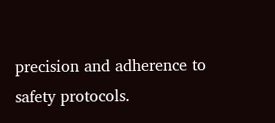precision and adherence to safety protocols.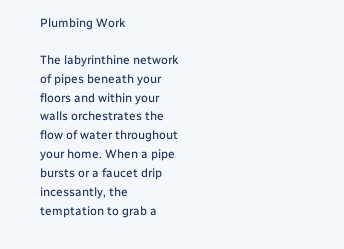Plumbing Work

The labyrinthine network of pipes beneath your floors and within your walls orchestrates the flow of water throughout your home. When a pipe bursts or a faucet drip incessantly, the temptation to grab a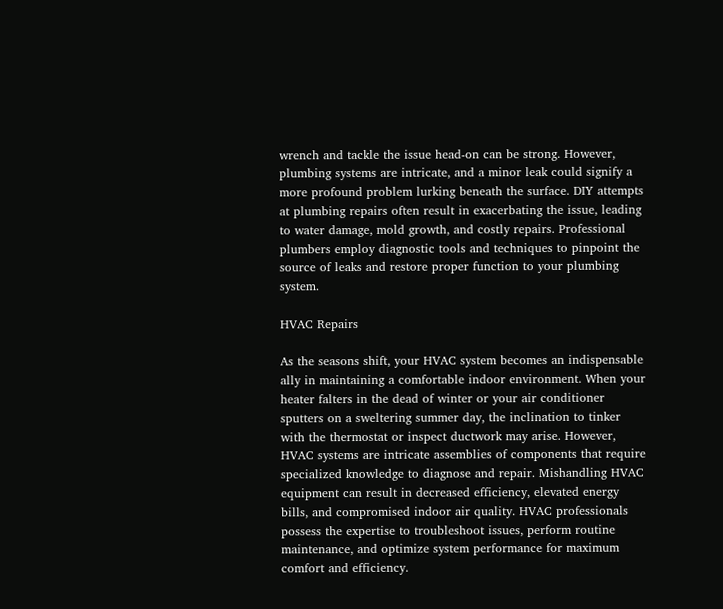wrench and tackle the issue head-on can be strong. However, plumbing systems are intricate, and a minor leak could signify a more profound problem lurking beneath the surface. DIY attempts at plumbing repairs often result in exacerbating the issue, leading to water damage, mold growth, and costly repairs. Professional plumbers employ diagnostic tools and techniques to pinpoint the source of leaks and restore proper function to your plumbing system.

HVAC Repairs

As the seasons shift, your HVAC system becomes an indispensable ally in maintaining a comfortable indoor environment. When your heater falters in the dead of winter or your air conditioner sputters on a sweltering summer day, the inclination to tinker with the thermostat or inspect ductwork may arise. However, HVAC systems are intricate assemblies of components that require specialized knowledge to diagnose and repair. Mishandling HVAC equipment can result in decreased efficiency, elevated energy bills, and compromised indoor air quality. HVAC professionals possess the expertise to troubleshoot issues, perform routine maintenance, and optimize system performance for maximum comfort and efficiency.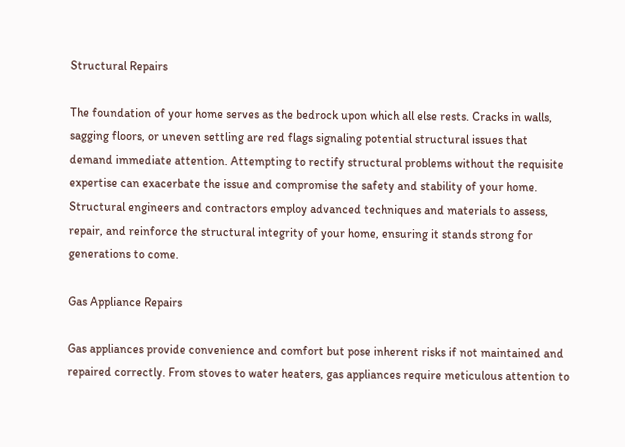Structural Repairs

The foundation of your home serves as the bedrock upon which all else rests. Cracks in walls, sagging floors, or uneven settling are red flags signaling potential structural issues that demand immediate attention. Attempting to rectify structural problems without the requisite expertise can exacerbate the issue and compromise the safety and stability of your home. Structural engineers and contractors employ advanced techniques and materials to assess, repair, and reinforce the structural integrity of your home, ensuring it stands strong for generations to come.

Gas Appliance Repairs

Gas appliances provide convenience and comfort but pose inherent risks if not maintained and repaired correctly. From stoves to water heaters, gas appliances require meticulous attention to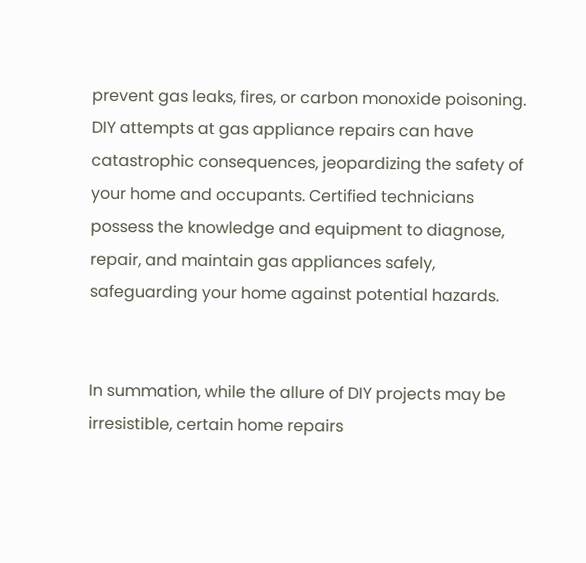prevent gas leaks, fires, or carbon monoxide poisoning. DIY attempts at gas appliance repairs can have catastrophic consequences, jeopardizing the safety of your home and occupants. Certified technicians possess the knowledge and equipment to diagnose, repair, and maintain gas appliances safely, safeguarding your home against potential hazards.


In summation, while the allure of DIY projects may be irresistible, certain home repairs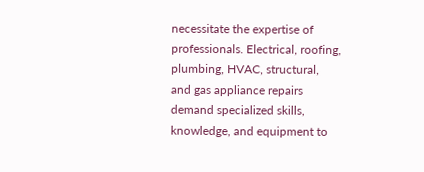necessitate the expertise of professionals. Electrical, roofing, plumbing, HVAC, structural, and gas appliance repairs demand specialized skills, knowledge, and equipment to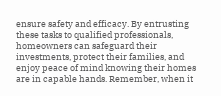ensure safety and efficacy. By entrusting these tasks to qualified professionals, homeowners can safeguard their investments, protect their families, and enjoy peace of mind knowing their homes are in capable hands. Remember, when it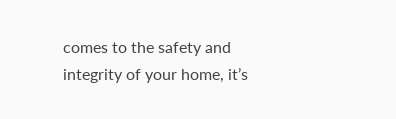comes to the safety and integrity of your home, it’s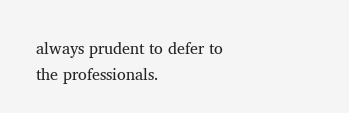always prudent to defer to the professionals.